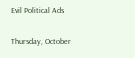Evil Political Ads

Thursday, October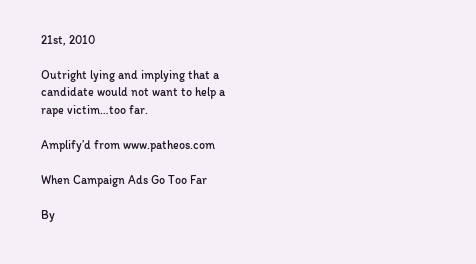21st, 2010

Outright lying and implying that a candidate would not want to help a rape victim…too far.

Amplify’d from www.patheos.com

When Campaign Ads Go Too Far

By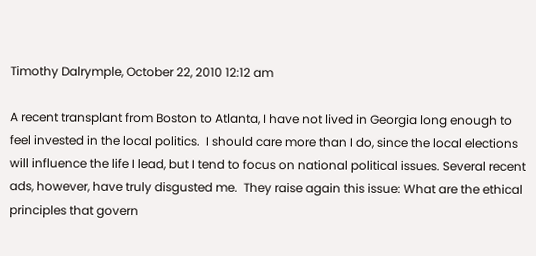Timothy Dalrymple, October 22, 2010 12:12 am

A recent transplant from Boston to Atlanta, I have not lived in Georgia long enough to feel invested in the local politics.  I should care more than I do, since the local elections will influence the life I lead, but I tend to focus on national political issues. Several recent ads, however, have truly disgusted me.  They raise again this issue: What are the ethical principles that govern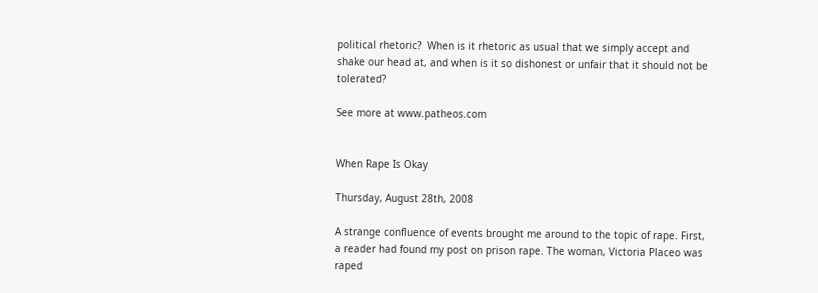political rhetoric?  When is it rhetoric as usual that we simply accept and shake our head at, and when is it so dishonest or unfair that it should not be tolerated?

See more at www.patheos.com


When Rape Is Okay

Thursday, August 28th, 2008

A strange confluence of events brought me around to the topic of rape. First, a reader had found my post on prison rape. The woman, Victoria Placeo was raped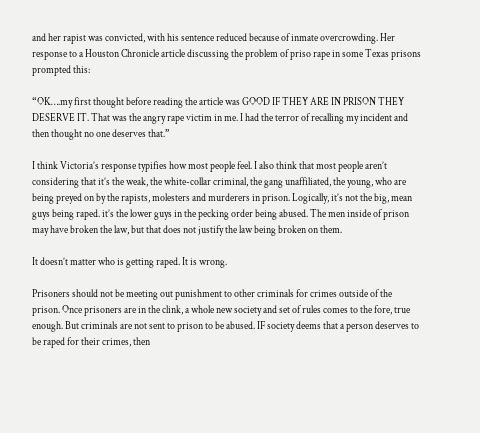and her rapist was convicted, with his sentence reduced because of inmate overcrowding. Her response to a Houston Chronicle article discussing the problem of priso rape in some Texas prisons prompted this:

“OK….my first thought before reading the article was GOOD IF THEY ARE IN PRISON THEY DESERVE IT. That was the angry rape victim in me. I had the terror of recalling my incident and then thought no one deserves that.”

I think Victoria’s response typifies how most people feel. I also think that most people aren’t considering that it’s the weak, the white-collar criminal, the gang unaffiliated, the young, who are being preyed on by the rapists, molesters and murderers in prison. Logically, it’s not the big, mean guys being raped. it’s the lower guys in the pecking order being abused. The men inside of prison may have broken the law, but that does not justify the law being broken on them.

It doesn’t matter who is getting raped. It is wrong.

Prisoners should not be meeting out punishment to other criminals for crimes outside of the prison. Once prisoners are in the clink, a whole new society and set of rules comes to the fore, true enough. But criminals are not sent to prison to be abused. IF society deems that a person deserves to be raped for their crimes, then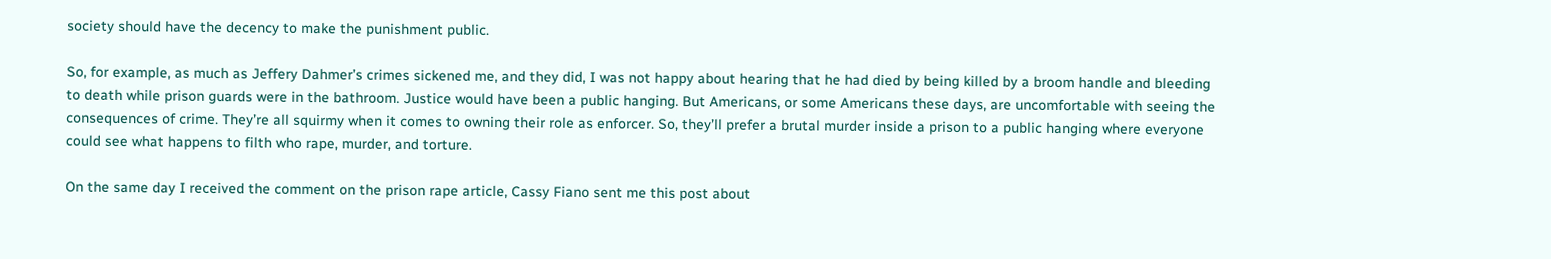society should have the decency to make the punishment public.

So, for example, as much as Jeffery Dahmer’s crimes sickened me, and they did, I was not happy about hearing that he had died by being killed by a broom handle and bleeding to death while prison guards were in the bathroom. Justice would have been a public hanging. But Americans, or some Americans these days, are uncomfortable with seeing the consequences of crime. They’re all squirmy when it comes to owning their role as enforcer. So, they’ll prefer a brutal murder inside a prison to a public hanging where everyone could see what happens to filth who rape, murder, and torture.

On the same day I received the comment on the prison rape article, Cassy Fiano sent me this post about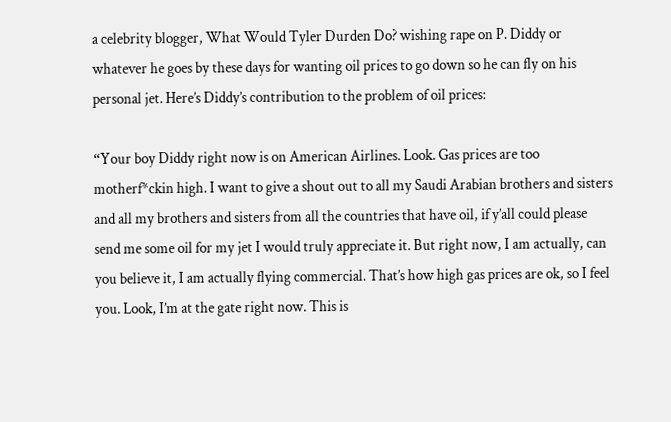a celebrity blogger, What Would Tyler Durden Do? wishing rape on P. Diddy or whatever he goes by these days for wanting oil prices to go down so he can fly on his personal jet. Here’s Diddy’s contribution to the problem of oil prices:

“Your boy Diddy right now is on American Airlines. Look. Gas prices are too motherf*ckin high. I want to give a shout out to all my Saudi Arabian brothers and sisters and all my brothers and sisters from all the countries that have oil, if y’all could please send me some oil for my jet I would truly appreciate it. But right now, I am actually, can you believe it, I am actually flying commercial. That’s how high gas prices are ok, so I feel you. Look, I’m at the gate right now. This is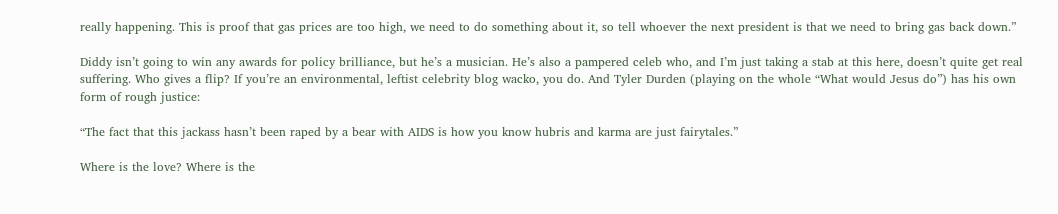really happening. This is proof that gas prices are too high, we need to do something about it, so tell whoever the next president is that we need to bring gas back down.”

Diddy isn’t going to win any awards for policy brilliance, but he’s a musician. He’s also a pampered celeb who, and I’m just taking a stab at this here, doesn’t quite get real suffering. Who gives a flip? If you’re an environmental, leftist celebrity blog wacko, you do. And Tyler Durden (playing on the whole “What would Jesus do”) has his own form of rough justice:

“The fact that this jackass hasn’t been raped by a bear with AIDS is how you know hubris and karma are just fairytales.”

Where is the love? Where is the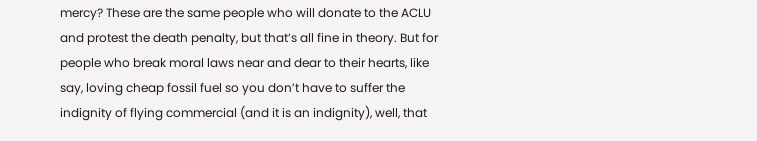mercy? These are the same people who will donate to the ACLU and protest the death penalty, but that’s all fine in theory. But for people who break moral laws near and dear to their hearts, like say, loving cheap fossil fuel so you don’t have to suffer the indignity of flying commercial (and it is an indignity), well, that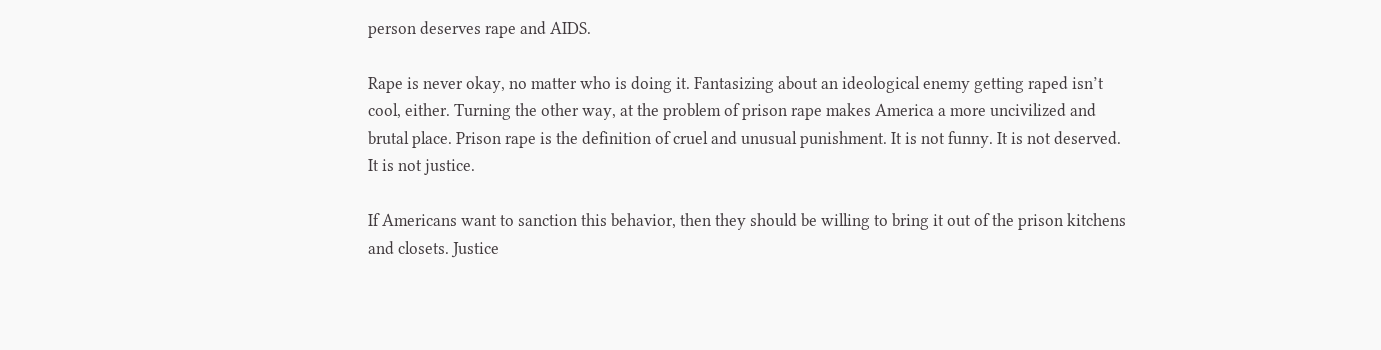person deserves rape and AIDS.

Rape is never okay, no matter who is doing it. Fantasizing about an ideological enemy getting raped isn’t cool, either. Turning the other way, at the problem of prison rape makes America a more uncivilized and brutal place. Prison rape is the definition of cruel and unusual punishment. It is not funny. It is not deserved. It is not justice.

If Americans want to sanction this behavior, then they should be willing to bring it out of the prison kitchens and closets. Justice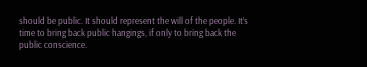should be public. It should represent the will of the people. It’s time to bring back public hangings, if only to bring back the public conscience.